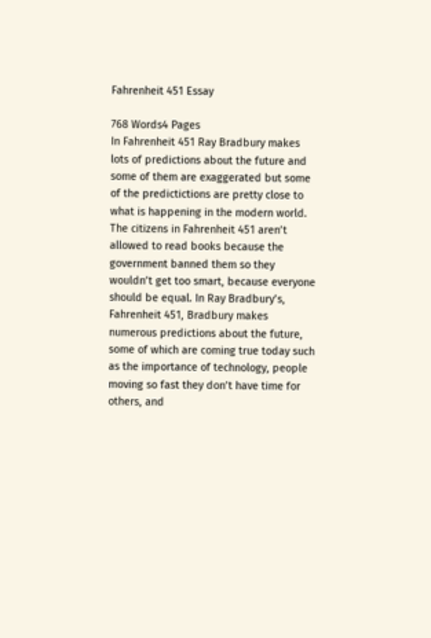Fahrenheit 451 Essay

768 Words4 Pages
In Fahrenheit 451 Ray Bradbury makes lots of predictions about the future and some of them are exaggerated but some of the predictictions are pretty close to what is happening in the modern world. The citizens in Fahrenheit 451 aren’t allowed to read books because the government banned them so they wouldn’t get too smart, because everyone should be equal. In Ray Bradbury’s, Fahrenheit 451, Bradbury makes numerous predictions about the future, some of which are coming true today such as the importance of technology, people moving so fast they don’t have time for others, and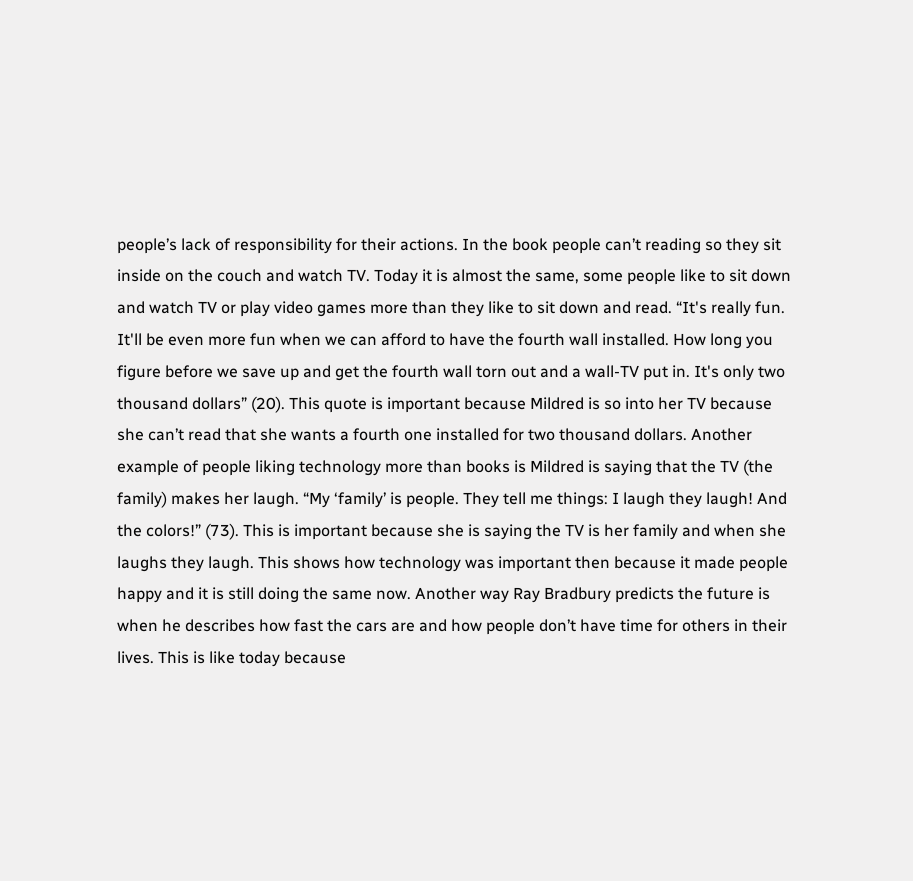people’s lack of responsibility for their actions. In the book people can’t reading so they sit inside on the couch and watch TV. Today it is almost the same, some people like to sit down and watch TV or play video games more than they like to sit down and read. “It's really fun. It'll be even more fun when we can afford to have the fourth wall installed. How long you figure before we save up and get the fourth wall torn out and a wall-TV put in. It's only two thousand dollars” (20). This quote is important because Mildred is so into her TV because she can’t read that she wants a fourth one installed for two thousand dollars. Another example of people liking technology more than books is Mildred is saying that the TV (the family) makes her laugh. “My ‘family’ is people. They tell me things: I laugh they laugh! And the colors!” (73). This is important because she is saying the TV is her family and when she laughs they laugh. This shows how technology was important then because it made people happy and it is still doing the same now. Another way Ray Bradbury predicts the future is when he describes how fast the cars are and how people don’t have time for others in their lives. This is like today because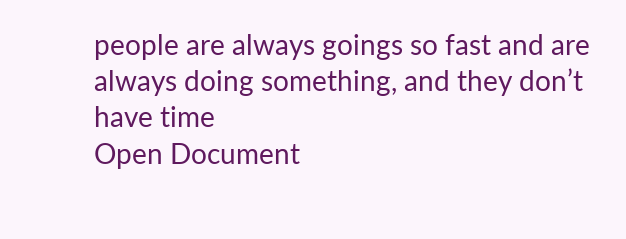people are always goings so fast and are always doing something, and they don’t have time
Open Document